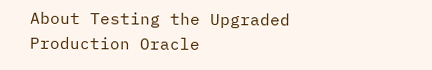About Testing the Upgraded Production Oracle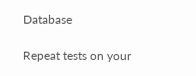Database

Repeat tests on your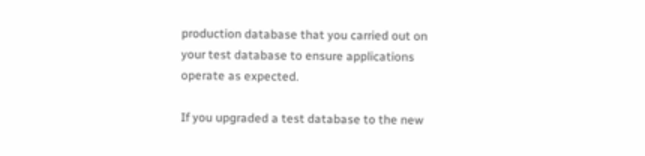production database that you carried out on your test database to ensure applications operate as expected.

If you upgraded a test database to the new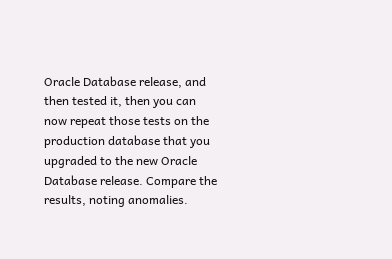Oracle Database release, and then tested it, then you can now repeat those tests on the production database that you upgraded to the new Oracle Database release. Compare the results, noting anomalies.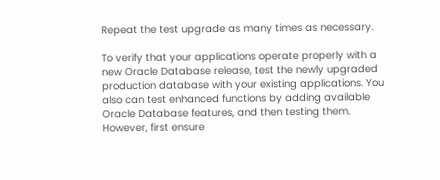Repeat the test upgrade as many times as necessary.

To verify that your applications operate properly with a new Oracle Database release, test the newly upgraded production database with your existing applications. You also can test enhanced functions by adding available Oracle Database features, and then testing them. However, first ensure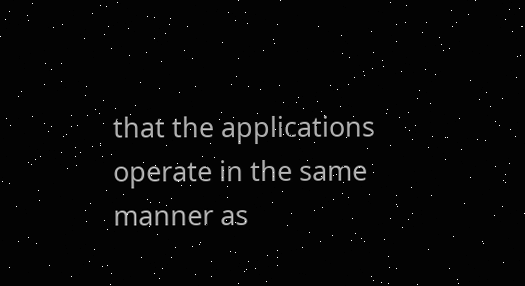that the applications operate in the same manner as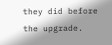they did before the upgrade.